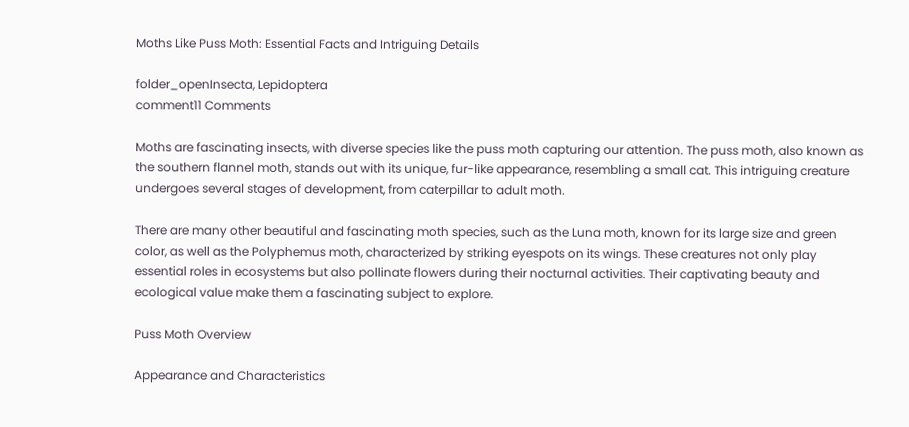Moths Like Puss Moth: Essential Facts and Intriguing Details

folder_openInsecta, Lepidoptera
comment11 Comments

Moths are fascinating insects, with diverse species like the puss moth capturing our attention. The puss moth, also known as the southern flannel moth, stands out with its unique, fur-like appearance, resembling a small cat. This intriguing creature undergoes several stages of development, from caterpillar to adult moth.

There are many other beautiful and fascinating moth species, such as the Luna moth, known for its large size and green color, as well as the Polyphemus moth, characterized by striking eyespots on its wings. These creatures not only play essential roles in ecosystems but also pollinate flowers during their nocturnal activities. Their captivating beauty and ecological value make them a fascinating subject to explore.

Puss Moth Overview

Appearance and Characteristics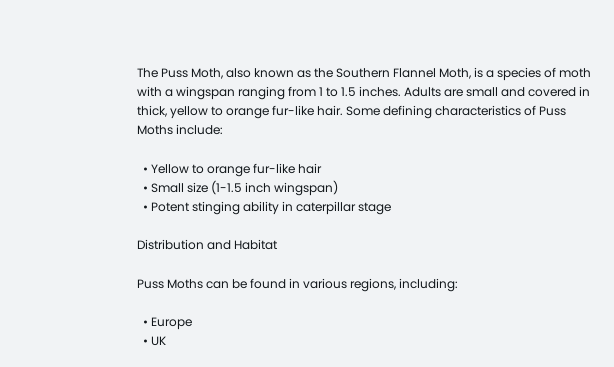The Puss Moth, also known as the Southern Flannel Moth, is a species of moth with a wingspan ranging from 1 to 1.5 inches. Adults are small and covered in thick, yellow to orange fur-like hair. Some defining characteristics of Puss Moths include:

  • Yellow to orange fur-like hair
  • Small size (1-1.5 inch wingspan)
  • Potent stinging ability in caterpillar stage

Distribution and Habitat

Puss Moths can be found in various regions, including:

  • Europe
  • UK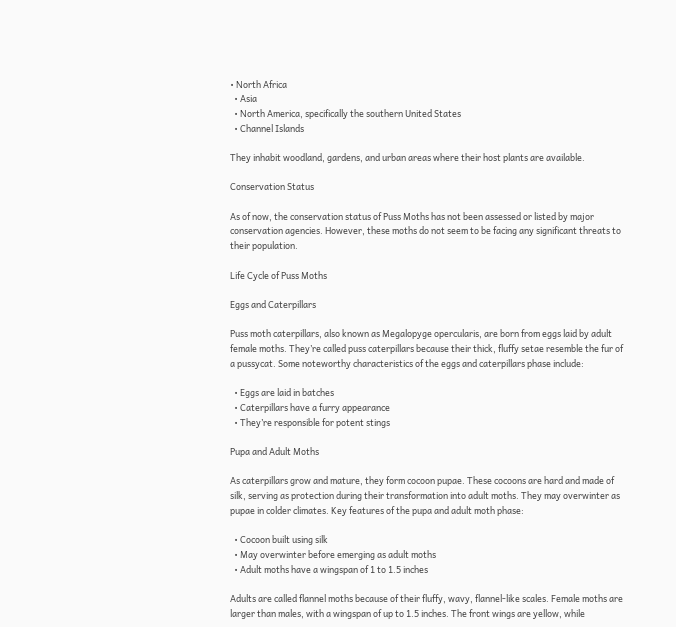• North Africa
  • Asia
  • North America, specifically the southern United States
  • Channel Islands

They inhabit woodland, gardens, and urban areas where their host plants are available.

Conservation Status

As of now, the conservation status of Puss Moths has not been assessed or listed by major conservation agencies. However, these moths do not seem to be facing any significant threats to their population.

Life Cycle of Puss Moths

Eggs and Caterpillars

Puss moth caterpillars, also known as Megalopyge opercularis, are born from eggs laid by adult female moths. They’re called puss caterpillars because their thick, fluffy setae resemble the fur of a pussycat. Some noteworthy characteristics of the eggs and caterpillars phase include:

  • Eggs are laid in batches
  • Caterpillars have a furry appearance
  • They’re responsible for potent stings

Pupa and Adult Moths

As caterpillars grow and mature, they form cocoon pupae. These cocoons are hard and made of silk, serving as protection during their transformation into adult moths. They may overwinter as pupae in colder climates. Key features of the pupa and adult moth phase:

  • Cocoon built using silk
  • May overwinter before emerging as adult moths
  • Adult moths have a wingspan of 1 to 1.5 inches

Adults are called flannel moths because of their fluffy, wavy, flannel-like scales. Female moths are larger than males, with a wingspan of up to 1.5 inches. The front wings are yellow, while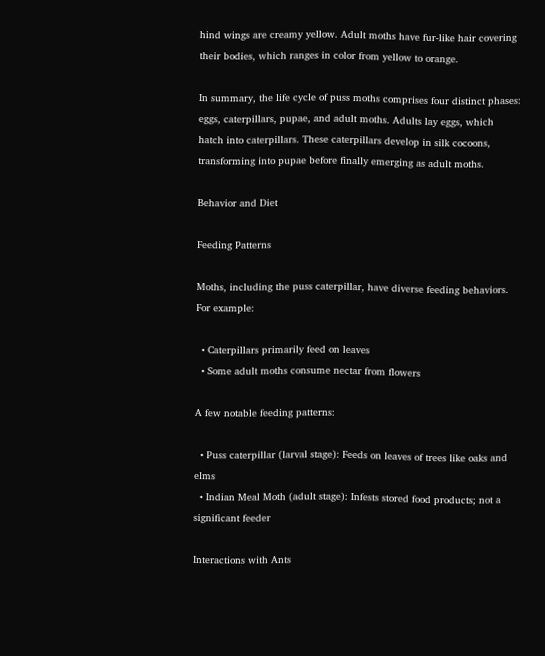hind wings are creamy yellow. Adult moths have fur-like hair covering their bodies, which ranges in color from yellow to orange.

In summary, the life cycle of puss moths comprises four distinct phases: eggs, caterpillars, pupae, and adult moths. Adults lay eggs, which hatch into caterpillars. These caterpillars develop in silk cocoons, transforming into pupae before finally emerging as adult moths.

Behavior and Diet

Feeding Patterns

Moths, including the puss caterpillar, have diverse feeding behaviors. For example:

  • Caterpillars primarily feed on leaves
  • Some adult moths consume nectar from flowers

A few notable feeding patterns:

  • Puss caterpillar (larval stage): Feeds on leaves of trees like oaks and elms
  • Indian Meal Moth (adult stage): Infests stored food products; not a significant feeder

Interactions with Ants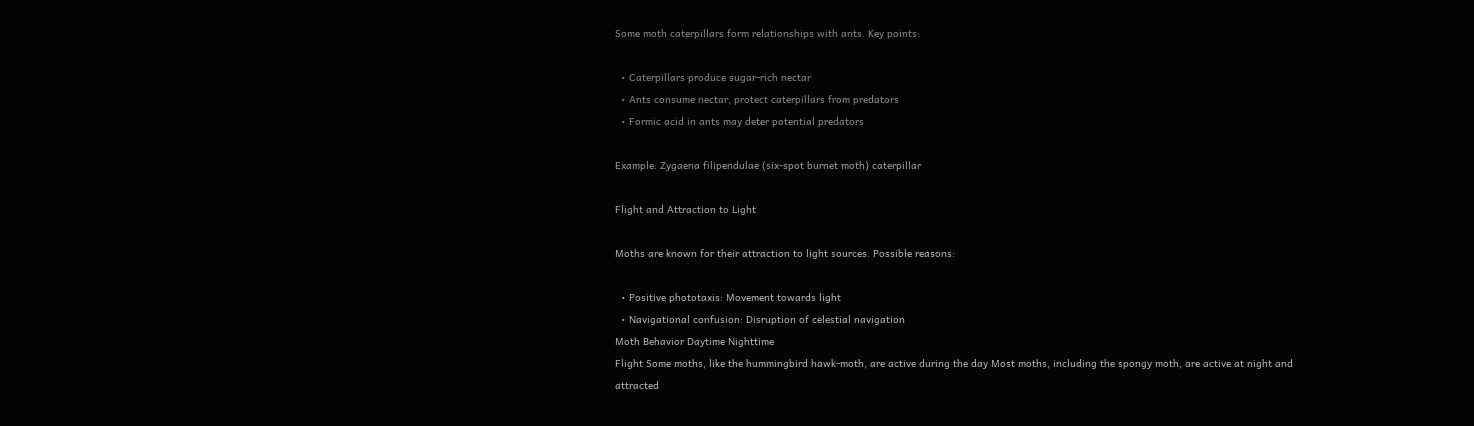Some moth caterpillars form relationships with ants. Key points:

  • Caterpillars produce sugar-rich nectar
  • Ants consume nectar, protect caterpillars from predators
  • Formic acid in ants may deter potential predators

Example: Zygaena filipendulae (six-spot burnet moth) caterpillar

Flight and Attraction to Light

Moths are known for their attraction to light sources. Possible reasons:

  • Positive phototaxis: Movement towards light
  • Navigational confusion: Disruption of celestial navigation
Moth Behavior Daytime Nighttime
Flight Some moths, like the hummingbird hawk-moth, are active during the day Most moths, including the spongy moth, are active at night and attracted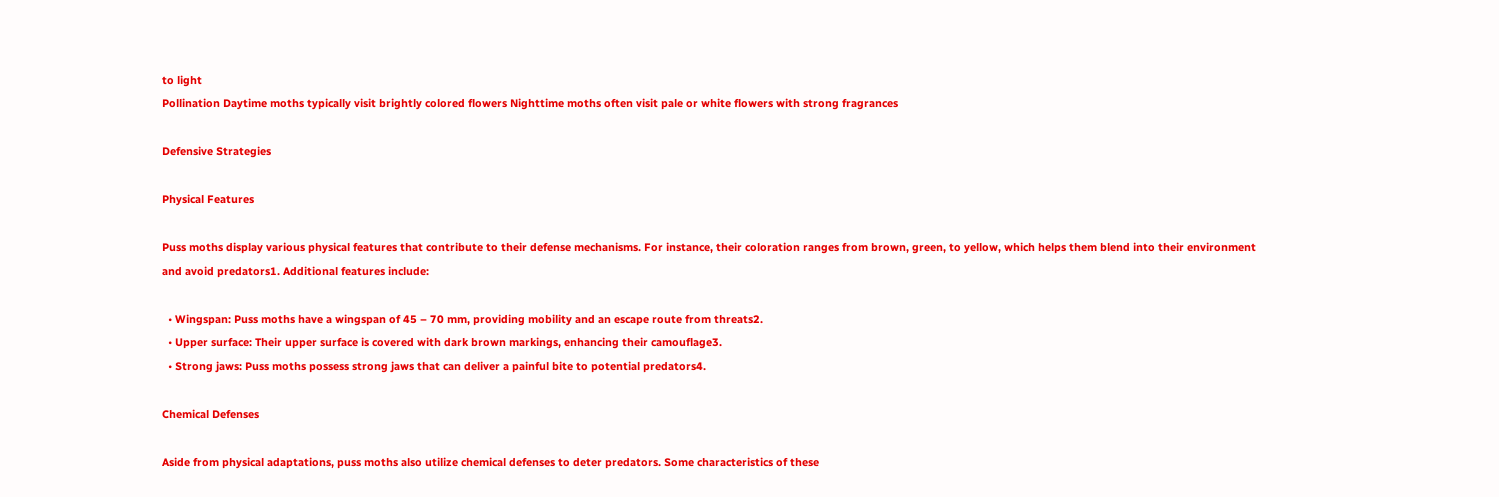to light
Pollination Daytime moths typically visit brightly colored flowers Nighttime moths often visit pale or white flowers with strong fragrances

Defensive Strategies

Physical Features

Puss moths display various physical features that contribute to their defense mechanisms. For instance, their coloration ranges from brown, green, to yellow, which helps them blend into their environment and avoid predators1. Additional features include:

  • Wingspan: Puss moths have a wingspan of 45 – 70 mm, providing mobility and an escape route from threats2.
  • Upper surface: Their upper surface is covered with dark brown markings, enhancing their camouflage3.
  • Strong jaws: Puss moths possess strong jaws that can deliver a painful bite to potential predators4.

Chemical Defenses

Aside from physical adaptations, puss moths also utilize chemical defenses to deter predators. Some characteristics of these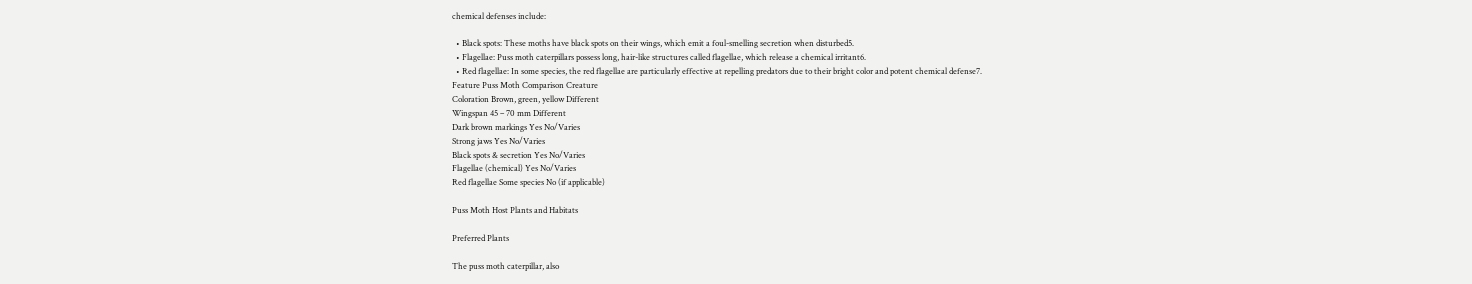chemical defenses include:

  • Black spots: These moths have black spots on their wings, which emit a foul-smelling secretion when disturbed5.
  • Flagellae: Puss moth caterpillars possess long, hair-like structures called flagellae, which release a chemical irritant6.
  • Red flagellae: In some species, the red flagellae are particularly effective at repelling predators due to their bright color and potent chemical defense7.
Feature Puss Moth Comparison Creature
Coloration Brown, green, yellow Different
Wingspan 45 – 70 mm Different
Dark brown markings Yes No/Varies
Strong jaws Yes No/Varies
Black spots & secretion Yes No/Varies
Flagellae (chemical) Yes No/Varies
Red flagellae Some species No (if applicable)

Puss Moth Host Plants and Habitats

Preferred Plants

The puss moth caterpillar, also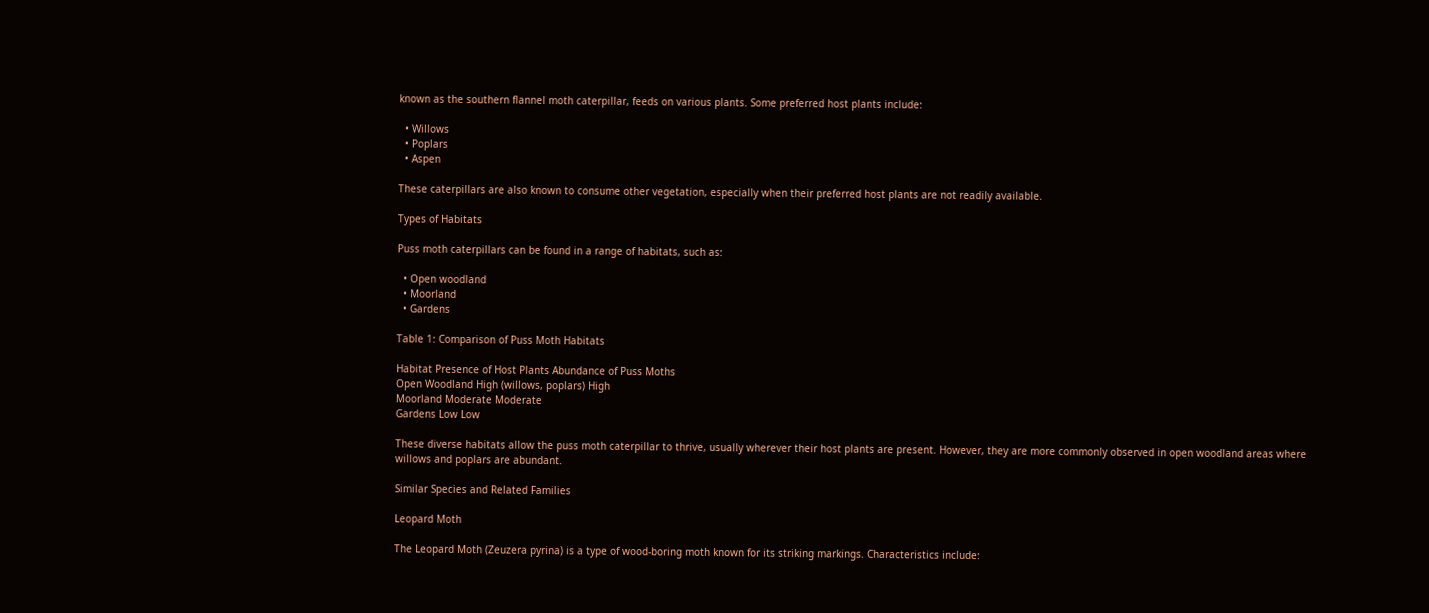known as the southern flannel moth caterpillar, feeds on various plants. Some preferred host plants include:

  • Willows
  • Poplars
  • Aspen

These caterpillars are also known to consume other vegetation, especially when their preferred host plants are not readily available.

Types of Habitats

Puss moth caterpillars can be found in a range of habitats, such as:

  • Open woodland
  • Moorland
  • Gardens

Table 1: Comparison of Puss Moth Habitats

Habitat Presence of Host Plants Abundance of Puss Moths
Open Woodland High (willows, poplars) High
Moorland Moderate Moderate
Gardens Low Low

These diverse habitats allow the puss moth caterpillar to thrive, usually wherever their host plants are present. However, they are more commonly observed in open woodland areas where willows and poplars are abundant.

Similar Species and Related Families

Leopard Moth

The Leopard Moth (Zeuzera pyrina) is a type of wood-boring moth known for its striking markings. Characteristics include: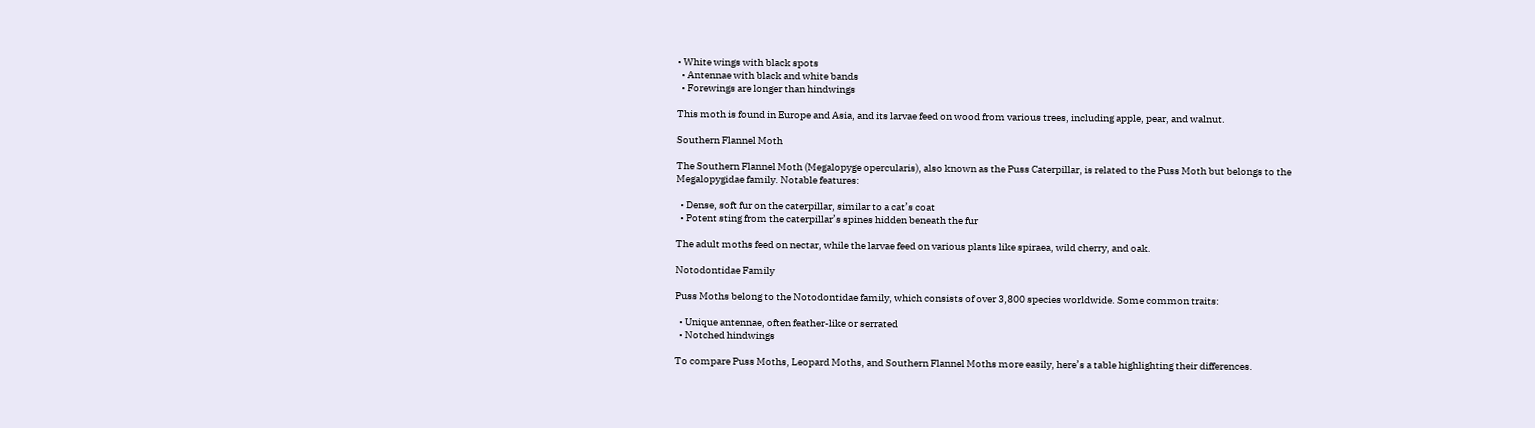• White wings with black spots
  • Antennae with black and white bands
  • Forewings are longer than hindwings

This moth is found in Europe and Asia, and its larvae feed on wood from various trees, including apple, pear, and walnut.

Southern Flannel Moth

The Southern Flannel Moth (Megalopyge opercularis), also known as the Puss Caterpillar, is related to the Puss Moth but belongs to the Megalopygidae family. Notable features:

  • Dense, soft fur on the caterpillar, similar to a cat’s coat
  • Potent sting from the caterpillar’s spines hidden beneath the fur

The adult moths feed on nectar, while the larvae feed on various plants like spiraea, wild cherry, and oak.

Notodontidae Family

Puss Moths belong to the Notodontidae family, which consists of over 3,800 species worldwide. Some common traits:

  • Unique antennae, often feather-like or serrated
  • Notched hindwings

To compare Puss Moths, Leopard Moths, and Southern Flannel Moths more easily, here’s a table highlighting their differences.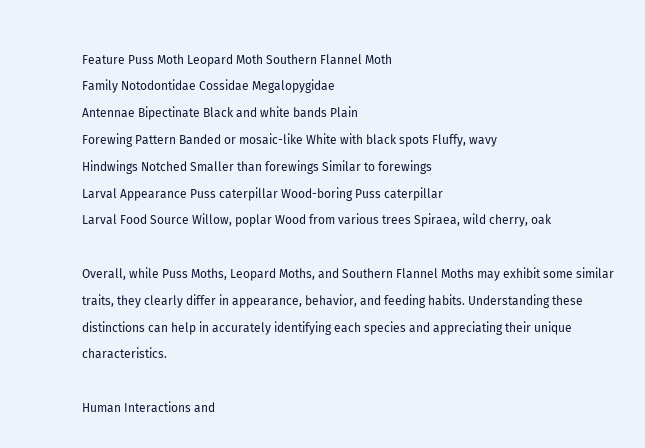Feature Puss Moth Leopard Moth Southern Flannel Moth
Family Notodontidae Cossidae Megalopygidae
Antennae Bipectinate Black and white bands Plain
Forewing Pattern Banded or mosaic-like White with black spots Fluffy, wavy
Hindwings Notched Smaller than forewings Similar to forewings
Larval Appearance Puss caterpillar Wood-boring Puss caterpillar
Larval Food Source Willow, poplar Wood from various trees Spiraea, wild cherry, oak

Overall, while Puss Moths, Leopard Moths, and Southern Flannel Moths may exhibit some similar traits, they clearly differ in appearance, behavior, and feeding habits. Understanding these distinctions can help in accurately identifying each species and appreciating their unique characteristics.

Human Interactions and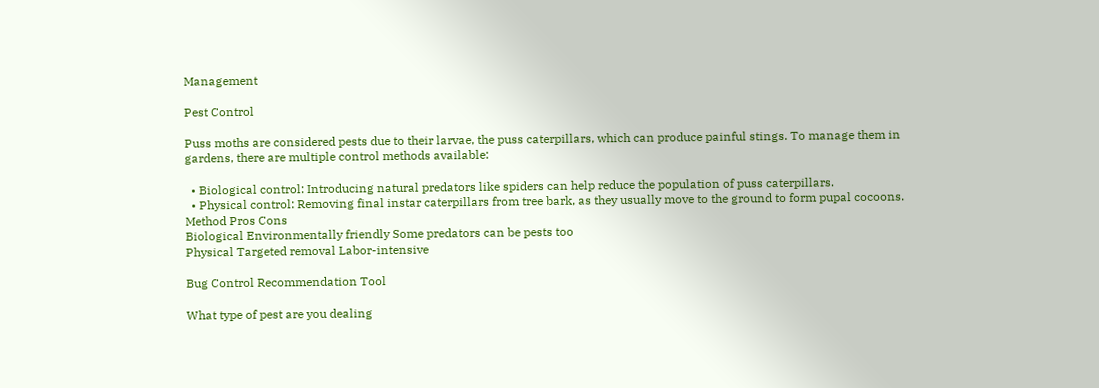Management

Pest Control

Puss moths are considered pests due to their larvae, the puss caterpillars, which can produce painful stings. To manage them in gardens, there are multiple control methods available:

  • Biological control: Introducing natural predators like spiders can help reduce the population of puss caterpillars.
  • Physical control: Removing final instar caterpillars from tree bark, as they usually move to the ground to form pupal cocoons.
Method Pros Cons
Biological Environmentally friendly Some predators can be pests too
Physical Targeted removal Labor-intensive

Bug Control Recommendation Tool

What type of pest are you dealing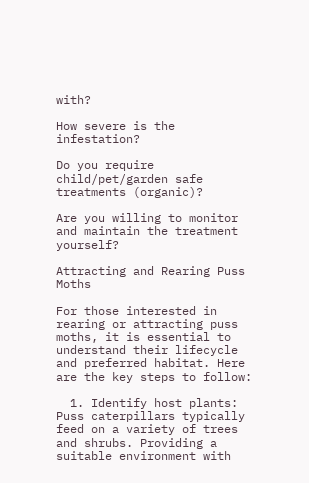with?

How severe is the infestation?

Do you require child/pet/garden safe treatments (organic)?

Are you willing to monitor and maintain the treatment yourself?

Attracting and Rearing Puss Moths

For those interested in rearing or attracting puss moths, it is essential to understand their lifecycle and preferred habitat. Here are the key steps to follow:

  1. Identify host plants: Puss caterpillars typically feed on a variety of trees and shrubs. Providing a suitable environment with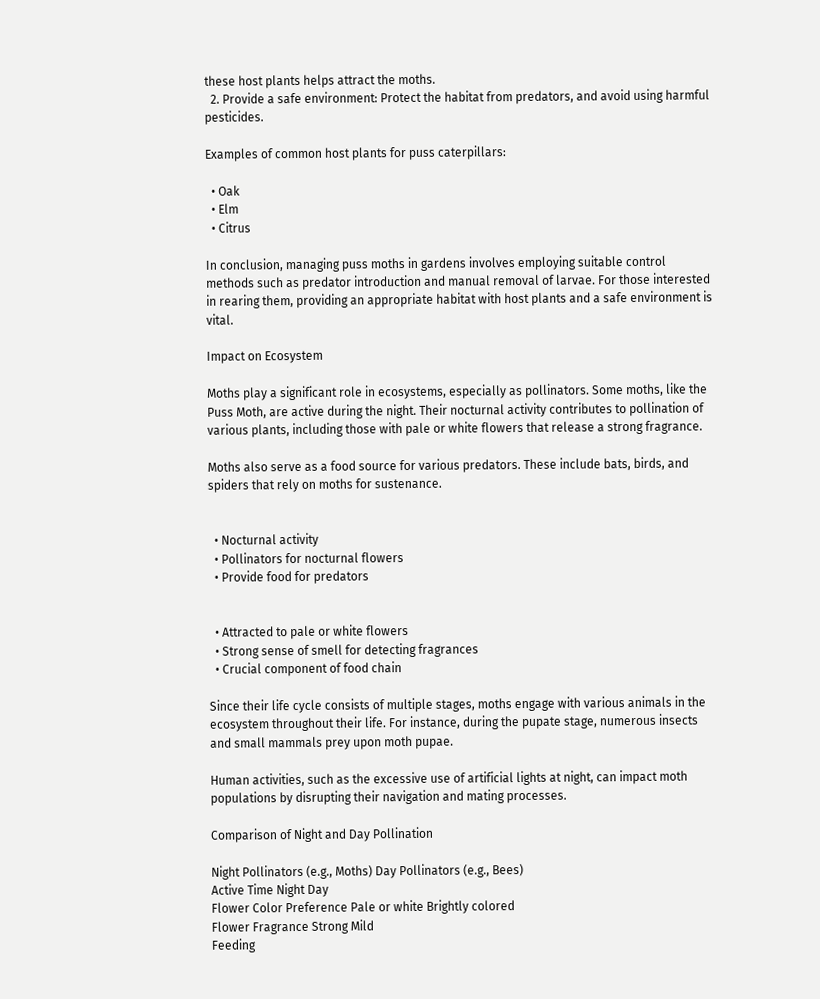these host plants helps attract the moths.
  2. Provide a safe environment: Protect the habitat from predators, and avoid using harmful pesticides.

Examples of common host plants for puss caterpillars:

  • Oak
  • Elm
  • Citrus

In conclusion, managing puss moths in gardens involves employing suitable control methods such as predator introduction and manual removal of larvae. For those interested in rearing them, providing an appropriate habitat with host plants and a safe environment is vital.

Impact on Ecosystem

Moths play a significant role in ecosystems, especially as pollinators. Some moths, like the Puss Moth, are active during the night. Their nocturnal activity contributes to pollination of various plants, including those with pale or white flowers that release a strong fragrance.

Moths also serve as a food source for various predators. These include bats, birds, and spiders that rely on moths for sustenance.


  • Nocturnal activity
  • Pollinators for nocturnal flowers
  • Provide food for predators


  • Attracted to pale or white flowers
  • Strong sense of smell for detecting fragrances
  • Crucial component of food chain

Since their life cycle consists of multiple stages, moths engage with various animals in the ecosystem throughout their life. For instance, during the pupate stage, numerous insects and small mammals prey upon moth pupae.

Human activities, such as the excessive use of artificial lights at night, can impact moth populations by disrupting their navigation and mating processes.

Comparison of Night and Day Pollination

Night Pollinators (e.g., Moths) Day Pollinators (e.g., Bees)
Active Time Night Day
Flower Color Preference Pale or white Brightly colored
Flower Fragrance Strong Mild
Feeding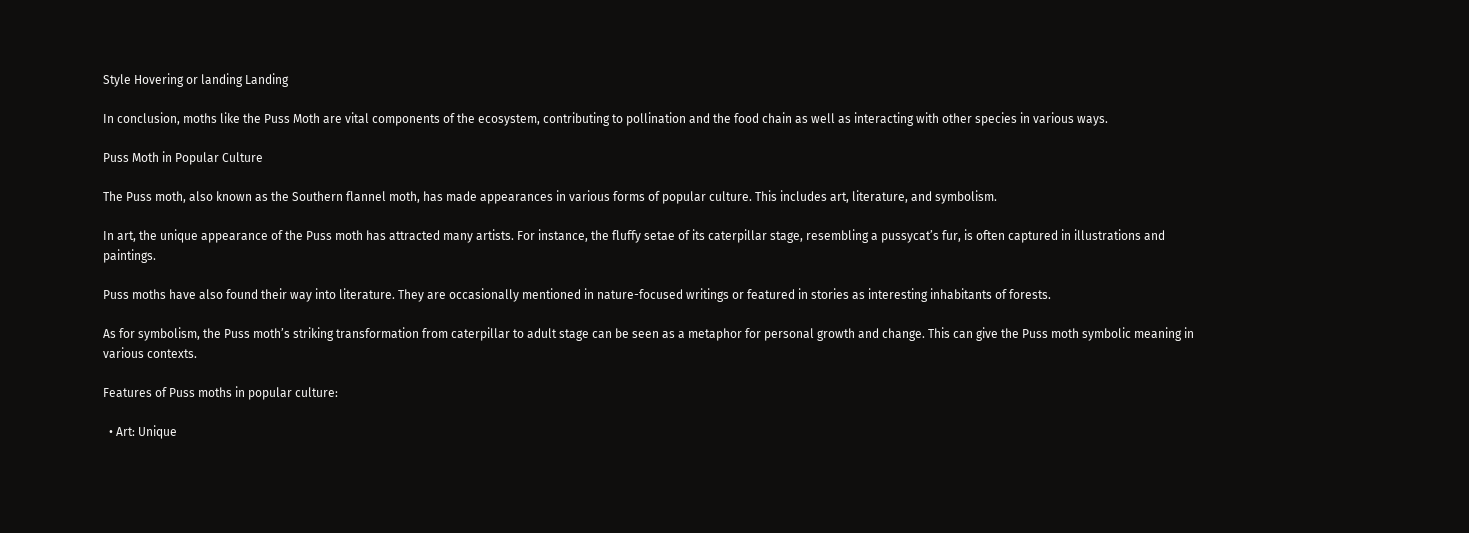Style Hovering or landing Landing

In conclusion, moths like the Puss Moth are vital components of the ecosystem, contributing to pollination and the food chain as well as interacting with other species in various ways.

Puss Moth in Popular Culture

The Puss moth, also known as the Southern flannel moth, has made appearances in various forms of popular culture. This includes art, literature, and symbolism.

In art, the unique appearance of the Puss moth has attracted many artists. For instance, the fluffy setae of its caterpillar stage, resembling a pussycat’s fur, is often captured in illustrations and paintings.

Puss moths have also found their way into literature. They are occasionally mentioned in nature-focused writings or featured in stories as interesting inhabitants of forests.

As for symbolism, the Puss moth’s striking transformation from caterpillar to adult stage can be seen as a metaphor for personal growth and change. This can give the Puss moth symbolic meaning in various contexts.

Features of Puss moths in popular culture:

  • Art: Unique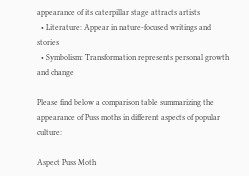appearance of its caterpillar stage attracts artists
  • Literature: Appear in nature-focused writings and stories
  • Symbolism: Transformation represents personal growth and change

Please find below a comparison table summarizing the appearance of Puss moths in different aspects of popular culture:

Aspect Puss Moth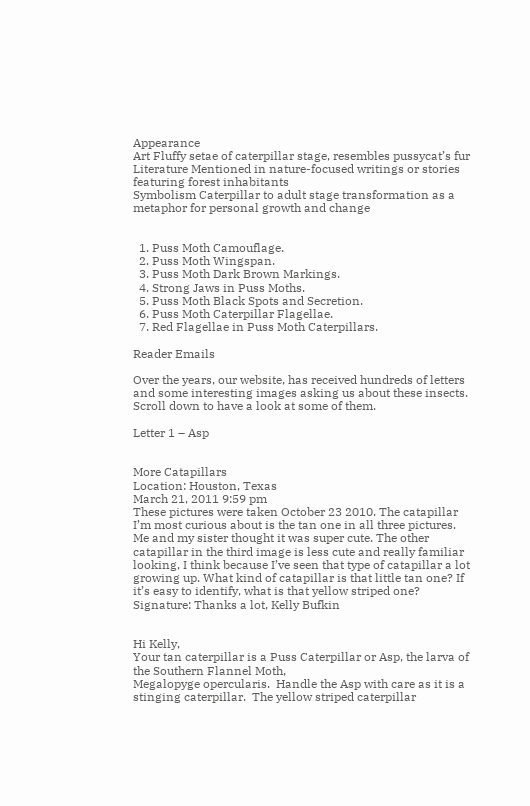Appearance
Art Fluffy setae of caterpillar stage, resembles pussycat’s fur
Literature Mentioned in nature-focused writings or stories featuring forest inhabitants
Symbolism Caterpillar to adult stage transformation as a metaphor for personal growth and change


  1. Puss Moth Camouflage.
  2. Puss Moth Wingspan.
  3. Puss Moth Dark Brown Markings.
  4. Strong Jaws in Puss Moths.
  5. Puss Moth Black Spots and Secretion.
  6. Puss Moth Caterpillar Flagellae.
  7. Red Flagellae in Puss Moth Caterpillars.

Reader Emails

Over the years, our website, has received hundreds of letters and some interesting images asking us about these insects. Scroll down to have a look at some of them.

Letter 1 – Asp


More Catapillars
Location: Houston, Texas
March 21, 2011 9:59 pm
These pictures were taken October 23 2010. The catapillar I’m most curious about is the tan one in all three pictures. Me and my sister thought it was super cute. The other catapillar in the third image is less cute and really familiar looking, I think because I’ve seen that type of catapillar a lot growing up. What kind of catapillar is that little tan one? If it’s easy to identify, what is that yellow striped one?
Signature: Thanks a lot, Kelly Bufkin


Hi Kelly,
Your tan caterpillar is a Puss Caterpillar or Asp, the larva of the Southern Flannel Moth,
Megalopyge opercularis.  Handle the Asp with care as it is a stinging caterpillar.  The yellow striped caterpillar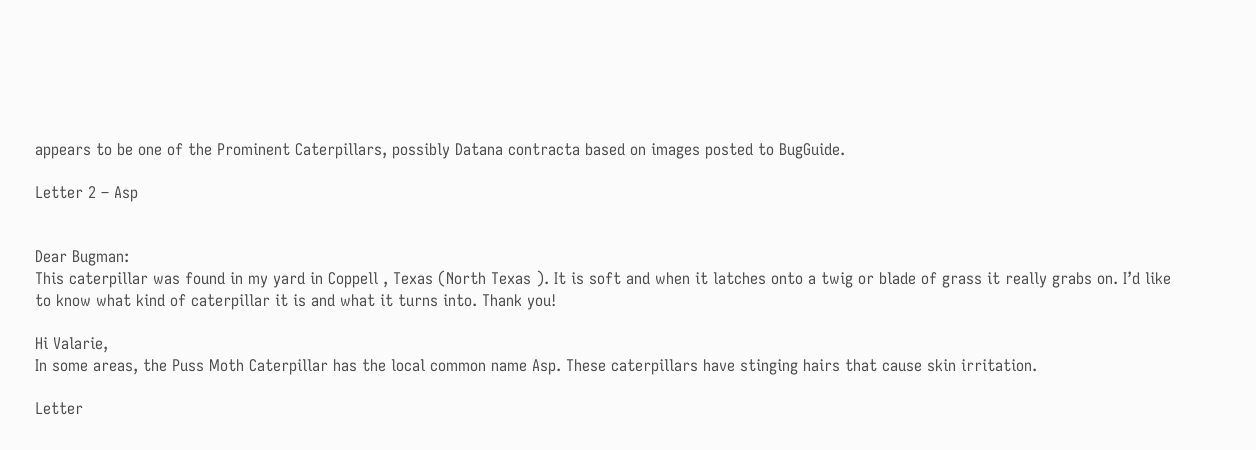appears to be one of the Prominent Caterpillars, possibly Datana contracta based on images posted to BugGuide.

Letter 2 – Asp


Dear Bugman:
This caterpillar was found in my yard in Coppell , Texas (North Texas ). It is soft and when it latches onto a twig or blade of grass it really grabs on. I’d like to know what kind of caterpillar it is and what it turns into. Thank you!

Hi Valarie,
In some areas, the Puss Moth Caterpillar has the local common name Asp. These caterpillars have stinging hairs that cause skin irritation.

Letter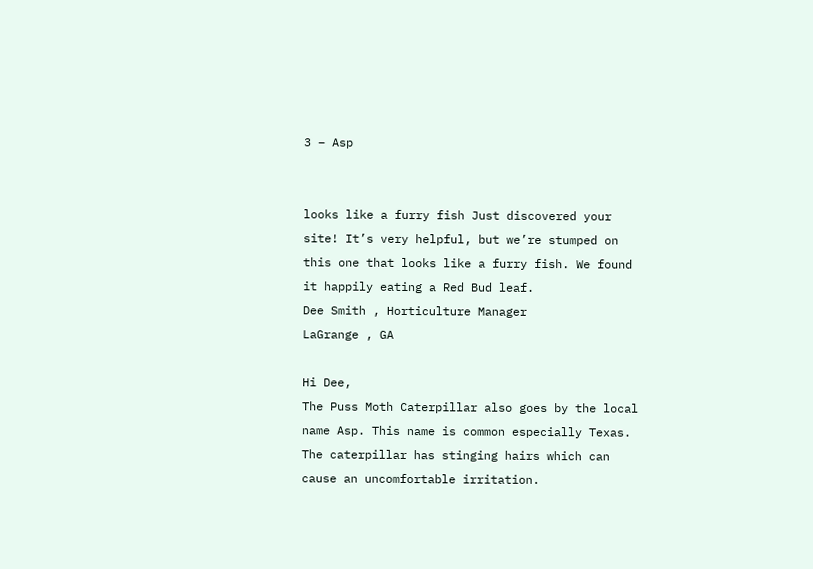3 – Asp


looks like a furry fish Just discovered your site! It’s very helpful, but we’re stumped on this one that looks like a furry fish. We found it happily eating a Red Bud leaf.
Dee Smith , Horticulture Manager
LaGrange , GA

Hi Dee,
The Puss Moth Caterpillar also goes by the local name Asp. This name is common especially Texas. The caterpillar has stinging hairs which can cause an uncomfortable irritation.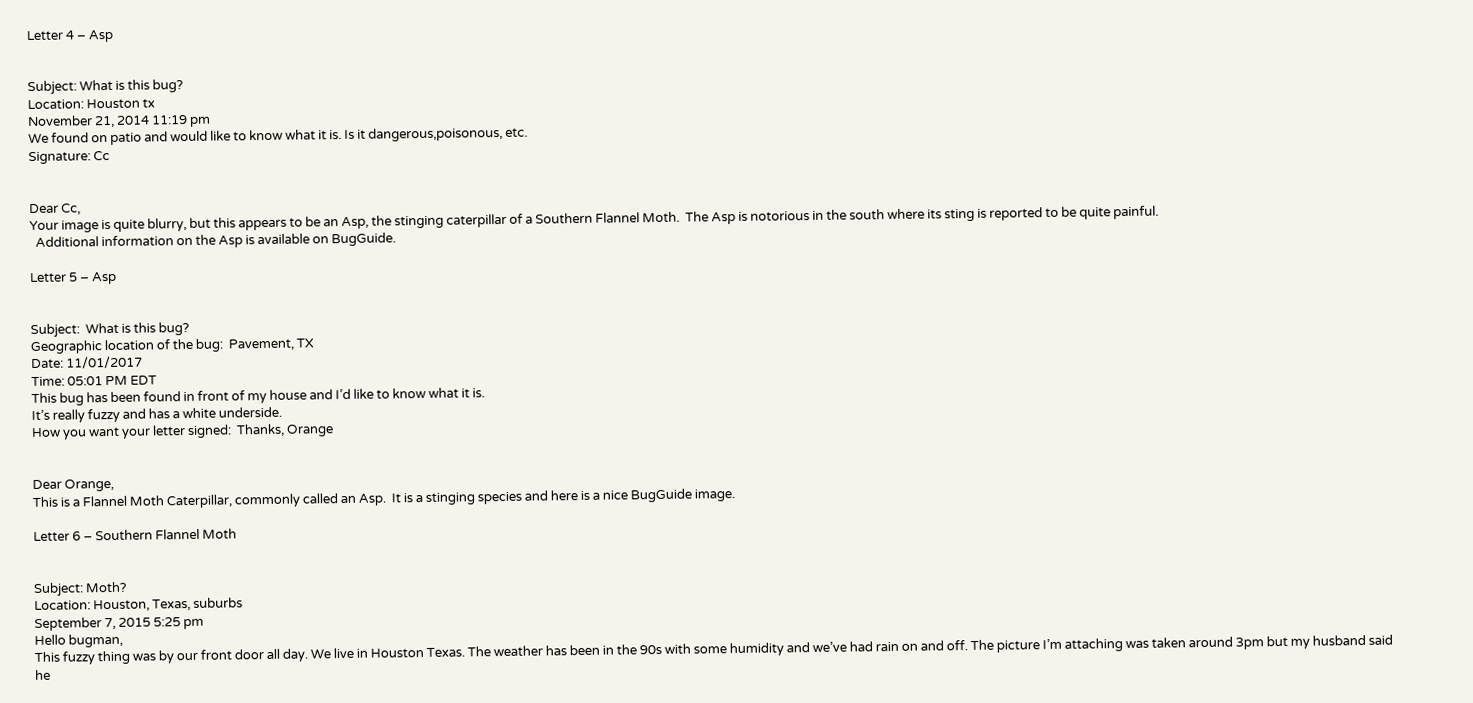Letter 4 – Asp


Subject: What is this bug?
Location: Houston tx
November 21, 2014 11:19 pm
We found on patio and would like to know what it is. Is it dangerous,poisonous, etc.
Signature: Cc


Dear Cc,
Your image is quite blurry, but this appears to be an Asp, the stinging caterpillar of a Southern Flannel Moth.  The Asp is notorious in the south where its sting is reported to be quite painful.
  Additional information on the Asp is available on BugGuide.

Letter 5 – Asp


Subject:  What is this bug?
Geographic location of the bug:  Pavement, TX
Date: 11/01/2017
Time: 05:01 PM EDT
This bug has been found in front of my house and I’d like to know what it is.
It’s really fuzzy and has a white underside.
How you want your letter signed:  Thanks, Orange


Dear Orange,
This is a Flannel Moth Caterpillar, commonly called an Asp.  It is a stinging species and here is a nice BugGuide image.

Letter 6 – Southern Flannel Moth


Subject: Moth?
Location: Houston, Texas, suburbs
September 7, 2015 5:25 pm
Hello bugman,
This fuzzy thing was by our front door all day. We live in Houston Texas. The weather has been in the 90s with some humidity and we’ve had rain on and off. The picture I’m attaching was taken around 3pm but my husband said he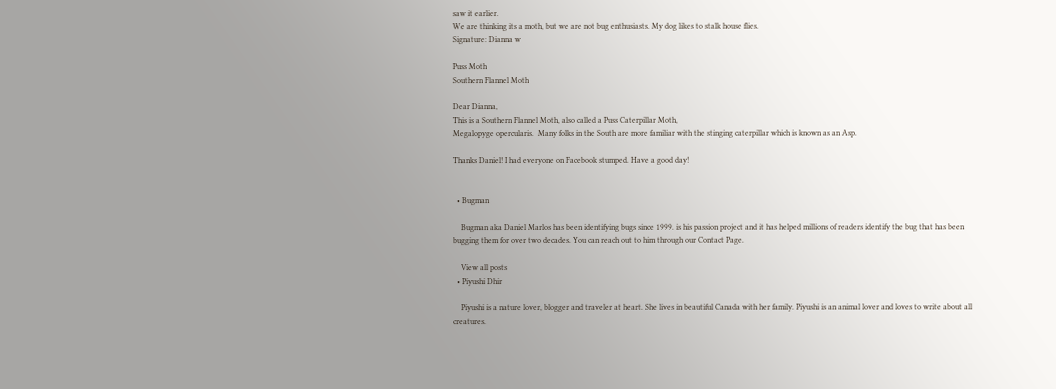saw it earlier.
We are thinking its a moth, but we are not bug enthusiasts. My dog likes to stalk house flies.
Signature: Dianna w

Puss Moth
Southern Flannel Moth

Dear Dianna,
This is a Southern Flannel Moth, also called a Puss Caterpillar Moth,
Megalopyge opercularis.  Many folks in the South are more familiar with the stinging caterpillar which is known as an Asp.

Thanks Daniel! I had everyone on Facebook stumped. Have a good day!


  • Bugman

    Bugman aka Daniel Marlos has been identifying bugs since 1999. is his passion project and it has helped millions of readers identify the bug that has been bugging them for over two decades. You can reach out to him through our Contact Page.

    View all posts
  • Piyushi Dhir

    Piyushi is a nature lover, blogger and traveler at heart. She lives in beautiful Canada with her family. Piyushi is an animal lover and loves to write about all creatures.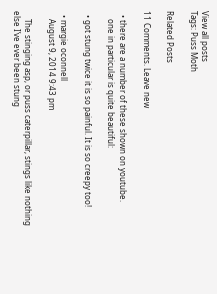View all posts
Tags: Puss Moth

Related Posts

11 Comments. Leave new

  • there are a number of these shown on youtube.
    one in particular is quite beautiful:

  • got stung twice it is so painful. It is so creepy too!

  • margie oconnell
    August 9, 2014 9:43 pm

    The stinging asp, or puss caterpillar, stings like nothing else I’ve ever been stung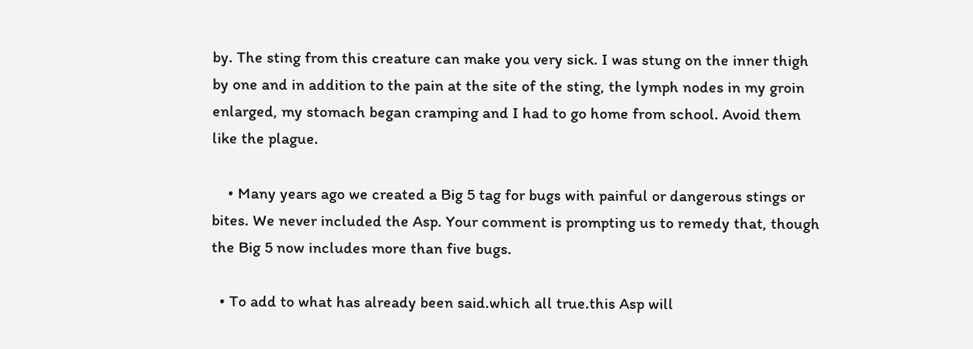by. The sting from this creature can make you very sick. I was stung on the inner thigh by one and in addition to the pain at the site of the sting, the lymph nodes in my groin enlarged, my stomach began cramping and I had to go home from school. Avoid them like the plague.

    • Many years ago we created a Big 5 tag for bugs with painful or dangerous stings or bites. We never included the Asp. Your comment is prompting us to remedy that, though the Big 5 now includes more than five bugs.

  • To add to what has already been said.which all true.this Asp will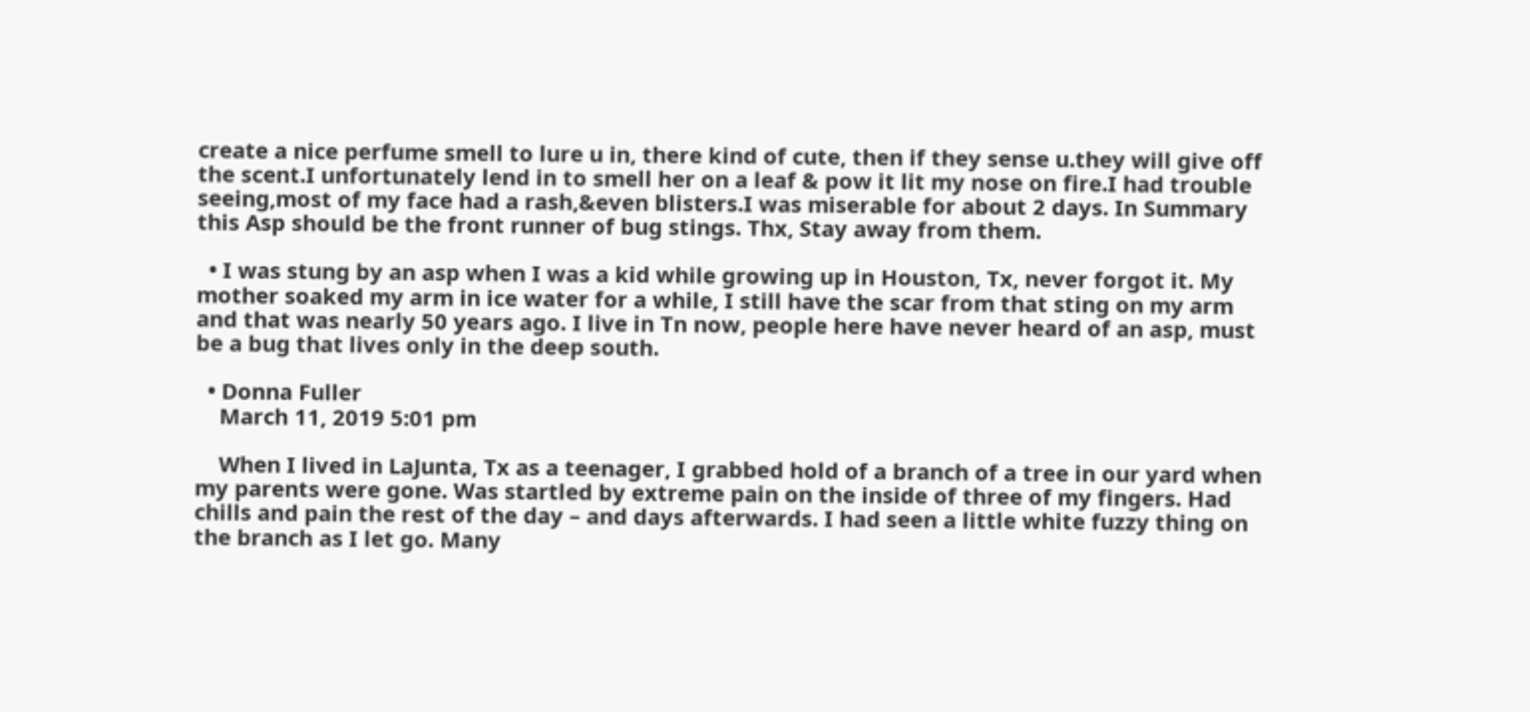create a nice perfume smell to lure u in, there kind of cute, then if they sense u.they will give off the scent.I unfortunately lend in to smell her on a leaf & pow it lit my nose on fire.I had trouble seeing,most of my face had a rash,&even blisters.I was miserable for about 2 days. In Summary this Asp should be the front runner of bug stings. Thx, Stay away from them.

  • I was stung by an asp when I was a kid while growing up in Houston, Tx, never forgot it. My mother soaked my arm in ice water for a while, I still have the scar from that sting on my arm and that was nearly 50 years ago. I live in Tn now, people here have never heard of an asp, must be a bug that lives only in the deep south.

  • Donna Fuller
    March 11, 2019 5:01 pm

    When I lived in LaJunta, Tx as a teenager, I grabbed hold of a branch of a tree in our yard when my parents were gone. Was startled by extreme pain on the inside of three of my fingers. Had chills and pain the rest of the day – and days afterwards. I had seen a little white fuzzy thing on the branch as I let go. Many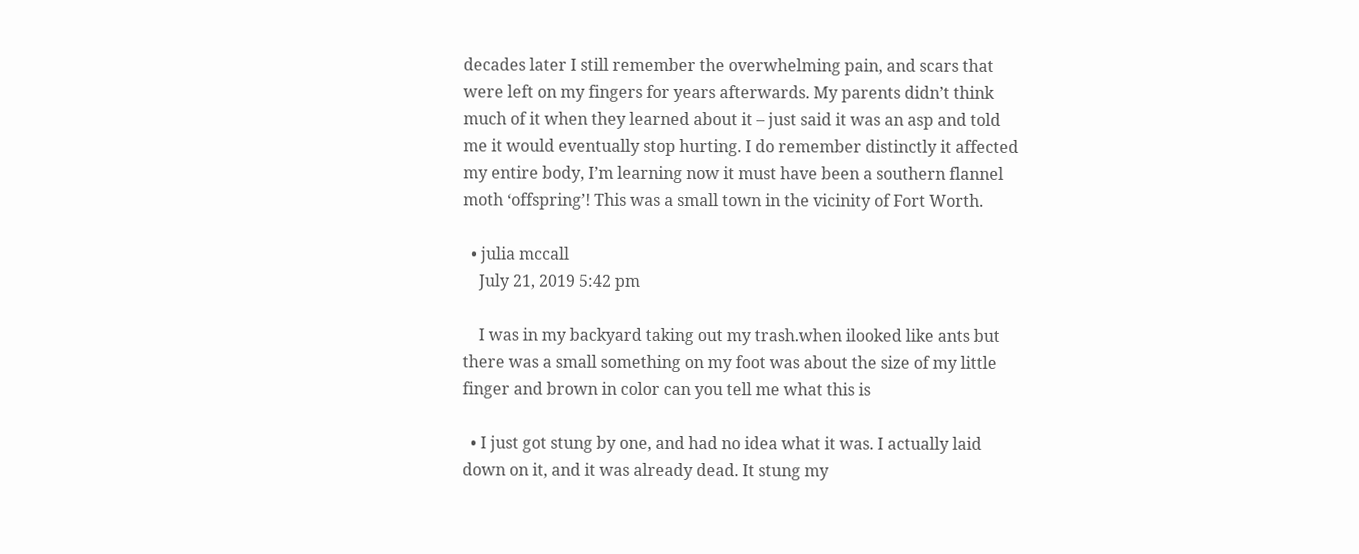decades later I still remember the overwhelming pain, and scars that were left on my fingers for years afterwards. My parents didn’t think much of it when they learned about it – just said it was an asp and told me it would eventually stop hurting. I do remember distinctly it affected my entire body, I’m learning now it must have been a southern flannel moth ‘offspring’! This was a small town in the vicinity of Fort Worth.

  • julia mccall
    July 21, 2019 5:42 pm

    I was in my backyard taking out my trash.when ilooked like ants but there was a small something on my foot was about the size of my little finger and brown in color can you tell me what this is

  • I just got stung by one, and had no idea what it was. I actually laid down on it, and it was already dead. It stung my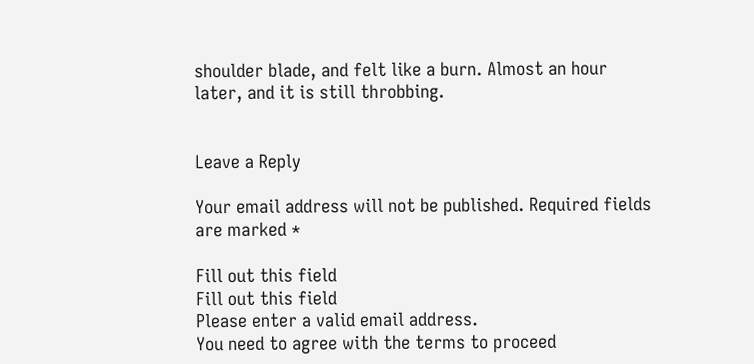shoulder blade, and felt like a burn. Almost an hour later, and it is still throbbing.


Leave a Reply

Your email address will not be published. Required fields are marked *

Fill out this field
Fill out this field
Please enter a valid email address.
You need to agree with the terms to proceed